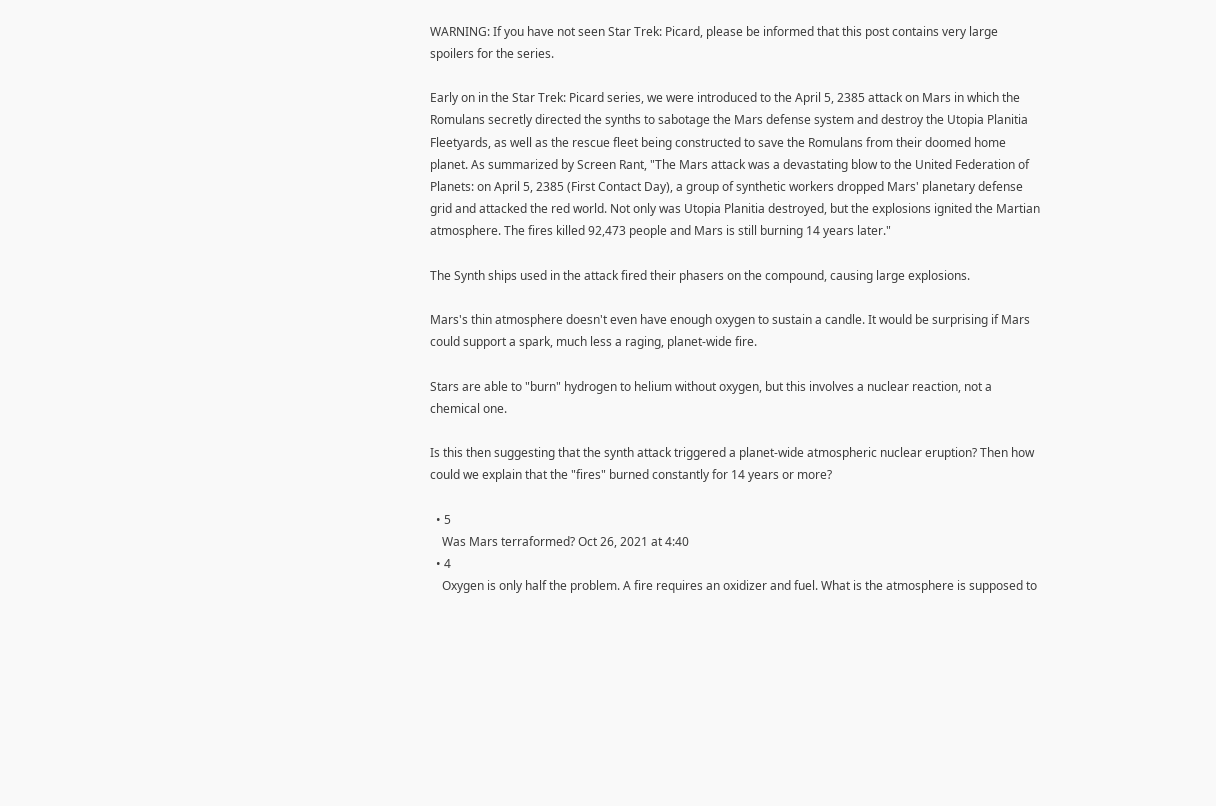WARNING: If you have not seen Star Trek: Picard, please be informed that this post contains very large spoilers for the series.

Early on in the Star Trek: Picard series, we were introduced to the April 5, 2385 attack on Mars in which the Romulans secretly directed the synths to sabotage the Mars defense system and destroy the Utopia Planitia Fleetyards, as well as the rescue fleet being constructed to save the Romulans from their doomed home planet. As summarized by Screen Rant, "The Mars attack was a devastating blow to the United Federation of Planets: on April 5, 2385 (First Contact Day), a group of synthetic workers dropped Mars' planetary defense grid and attacked the red world. Not only was Utopia Planitia destroyed, but the explosions ignited the Martian atmosphere. The fires killed 92,473 people and Mars is still burning 14 years later."

The Synth ships used in the attack fired their phasers on the compound, causing large explosions.

Mars's thin atmosphere doesn't even have enough oxygen to sustain a candle. It would be surprising if Mars could support a spark, much less a raging, planet-wide fire.

Stars are able to "burn" hydrogen to helium without oxygen, but this involves a nuclear reaction, not a chemical one.

Is this then suggesting that the synth attack triggered a planet-wide atmospheric nuclear eruption? Then how could we explain that the "fires" burned constantly for 14 years or more?

  • 5
    Was Mars terraformed? Oct 26, 2021 at 4:40
  • 4
    Oxygen is only half the problem. A fire requires an oxidizer and fuel. What is the atmosphere is supposed to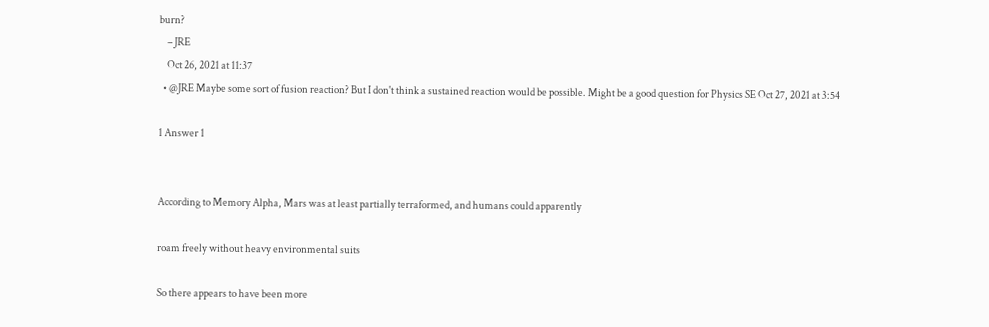burn?
    – JRE
    Oct 26, 2021 at 11:37
  • @JRE Maybe some sort of fusion reaction? But I don't think a sustained reaction would be possible. Might be a good question for Physics SE Oct 27, 2021 at 3:54

1 Answer 1


According to Memory Alpha, Mars was at least partially terraformed, and humans could apparently

roam freely without heavy environmental suits

So there appears to have been more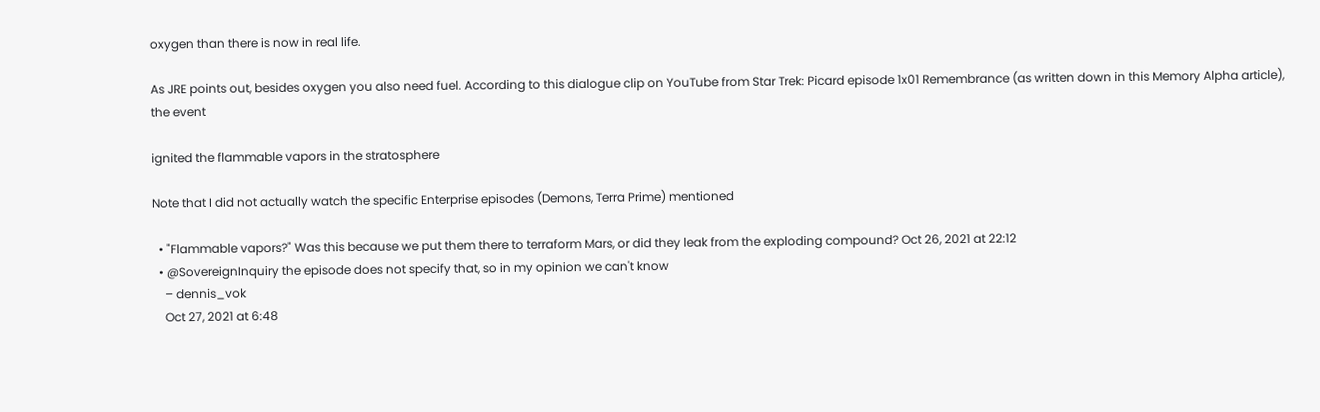oxygen than there is now in real life.

As JRE points out, besides oxygen you also need fuel. According to this dialogue clip on YouTube from Star Trek: Picard episode 1x01 Remembrance (as written down in this Memory Alpha article), the event

ignited the flammable vapors in the stratosphere

Note that I did not actually watch the specific Enterprise episodes (Demons, Terra Prime) mentioned

  • "Flammable vapors?" Was this because we put them there to terraform Mars, or did they leak from the exploding compound? Oct 26, 2021 at 22:12
  • @SovereignInquiry the episode does not specify that, so in my opinion we can't know
    – dennis_vok
    Oct 27, 2021 at 6:48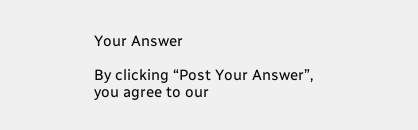Your Answer

By clicking “Post Your Answer”, you agree to our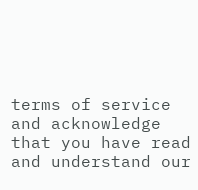terms of service and acknowledge that you have read and understand our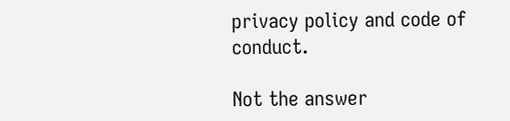privacy policy and code of conduct.

Not the answer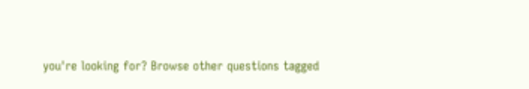you're looking for? Browse other questions tagged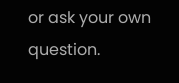or ask your own question.